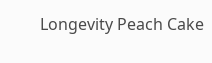Longevity Peach Cake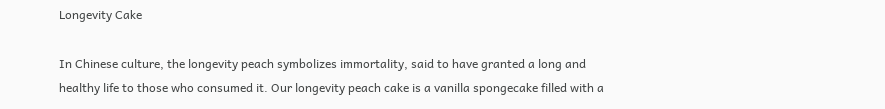Longevity Cake

In Chinese culture, the longevity peach symbolizes immortality, said to have granted a long and healthy life to those who consumed it. Our longevity peach cake is a vanilla spongecake filled with a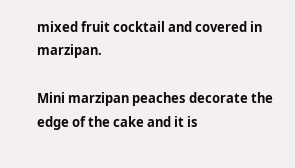mixed fruit cocktail and covered in marzipan.

Mini marzipan peaches decorate the edge of the cake and it is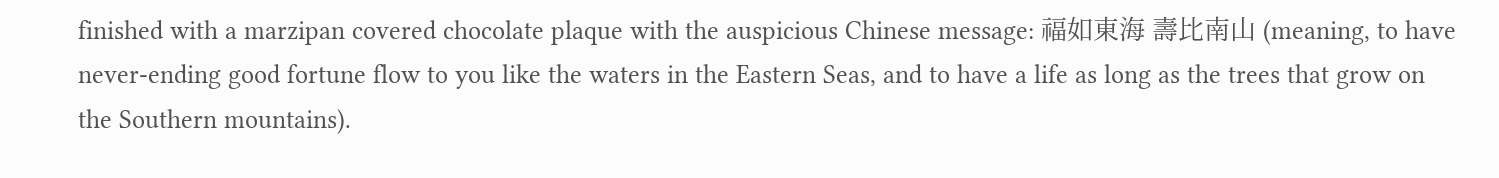finished with a marzipan covered chocolate plaque with the auspicious Chinese message: 福如東海 壽比南山 (meaning, to have never-ending good fortune flow to you like the waters in the Eastern Seas, and to have a life as long as the trees that grow on the Southern mountains).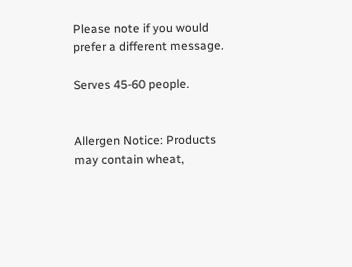Please note if you would prefer a different message.

Serves 45-60 people.


Allergen Notice: Products may contain wheat,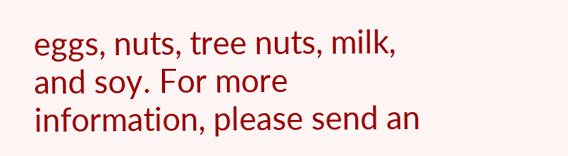eggs, nuts, tree nuts, milk, and soy. For more information, please send an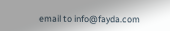email to info@fayda.com